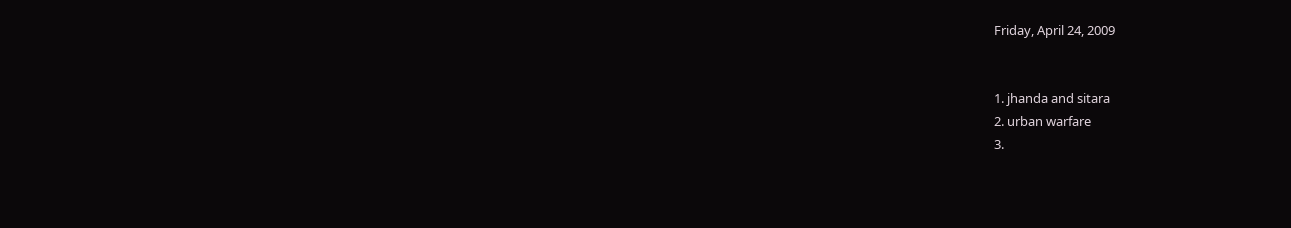Friday, April 24, 2009


1. jhanda and sitara
2. urban warfare
3.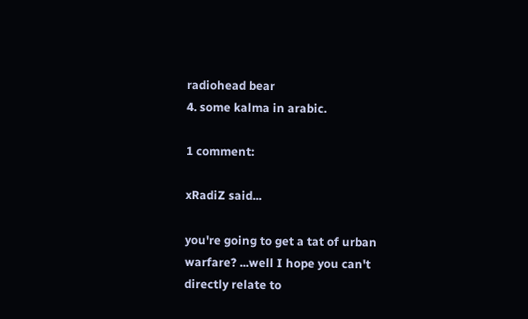radiohead bear
4. some kalma in arabic.

1 comment:

xRadiZ said...

you're going to get a tat of urban warfare? ...well I hope you can't directly relate to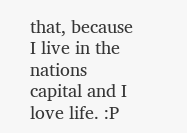that, because I live in the nations capital and I love life. :P